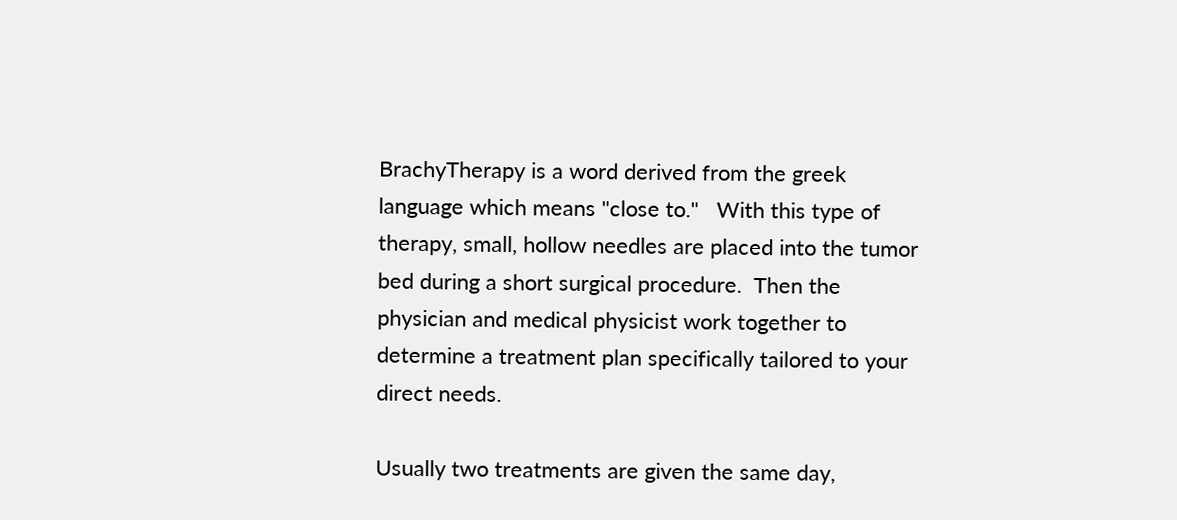BrachyTherapy is a word derived from the greek language which means "close to."   With this type of therapy, small, hollow needles are placed into the tumor bed during a short surgical procedure.  Then the physician and medical physicist work together to determine a treatment plan specifically tailored to your direct needs.

Usually two treatments are given the same day,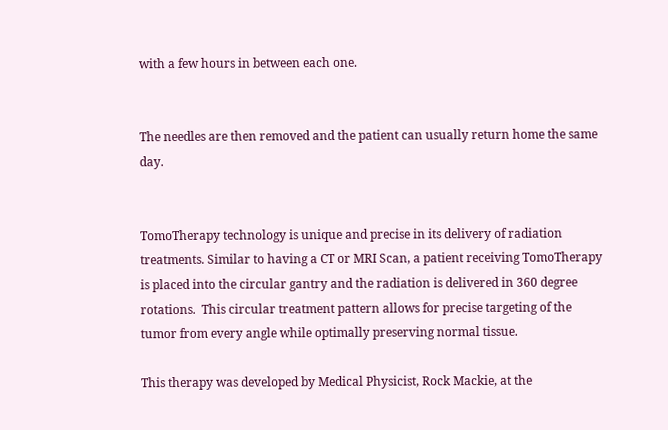with a few hours in between each one.


The needles are then removed and the patient can usually return home the same day.


TomoTherapy technology is unique and precise in its delivery of radiation treatments. Similar to having a CT or MRI Scan, a patient receiving TomoTherapy is placed into the circular gantry and the radiation is delivered in 360 degree rotations.  This circular treatment pattern allows for precise targeting of the tumor from every angle while optimally preserving normal tissue.

This therapy was developed by Medical Physicist, Rock Mackie, at the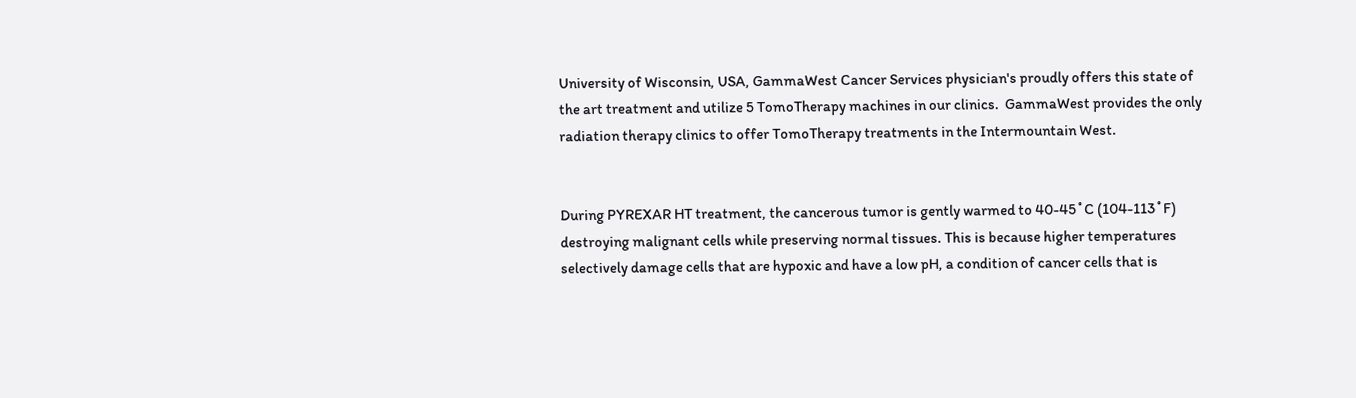University of Wisconsin, USA, GammaWest Cancer Services physician's proudly offers this state of the art treatment and utilize 5 TomoTherapy machines in our clinics.  GammaWest provides the only radiation therapy clinics to offer TomoTherapy treatments in the Intermountain West.


During PYREXAR HT treatment, the cancerous tumor is gently warmed to 40-45˚C (104-113˚F) destroying malignant cells while preserving normal tissues. This is because higher temperatures selectively damage cells that are hypoxic and have a low pH, a condition of cancer cells that is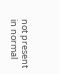not present in normal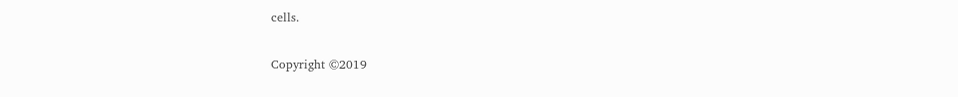cells.

Copyright ©2019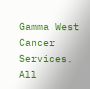Gamma West Cancer Services. All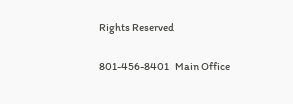Rights Reserved

801-456-8401   Main Office